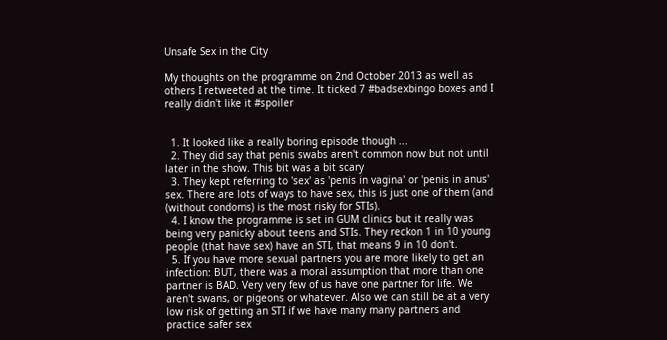Unsafe Sex in the City

My thoughts on the programme on 2nd October 2013 as well as others I retweeted at the time. It ticked 7 #badsexbingo boxes and I really didn't like it #spoiler


  1. It looked like a really boring episode though ...
  2. They did say that penis swabs aren't common now but not until later in the show. This bit was a bit scary
  3. They kept referring to 'sex' as 'penis in vagina' or 'penis in anus' sex. There are lots of ways to have sex, this is just one of them (and (without condoms) is the most risky for STIs).
  4. I know the programme is set in GUM clinics but it really was being very panicky about teens and STIs. They reckon 1 in 10 young people (that have sex) have an STI, that means 9 in 10 don't.
  5. If you have more sexual partners you are more likely to get an infection: BUT, there was a moral assumption that more than one partner is BAD. Very very few of us have one partner for life. We aren't swans, or pigeons or whatever. Also we can still be at a very low risk of getting an STI if we have many many partners and practice safer sex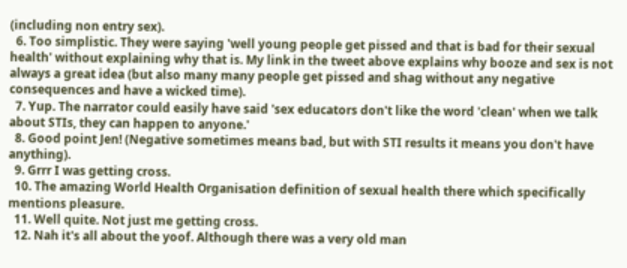(including non entry sex).
  6. Too simplistic. They were saying 'well young people get pissed and that is bad for their sexual health' without explaining why that is. My link in the tweet above explains why booze and sex is not always a great idea (but also many many people get pissed and shag without any negative consequences and have a wicked time).
  7. Yup. The narrator could easily have said 'sex educators don't like the word 'clean' when we talk about STIs, they can happen to anyone.'
  8. Good point Jen! (Negative sometimes means bad, but with STI results it means you don't have anything).
  9. Grrr I was getting cross.
  10. The amazing World Health Organisation definition of sexual health there which specifically mentions pleasure.
  11. Well quite. Not just me getting cross.
  12. Nah it's all about the yoof. Although there was a very old man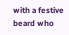with a festive beard who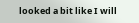looked a bit like I will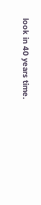look in 40 years time.